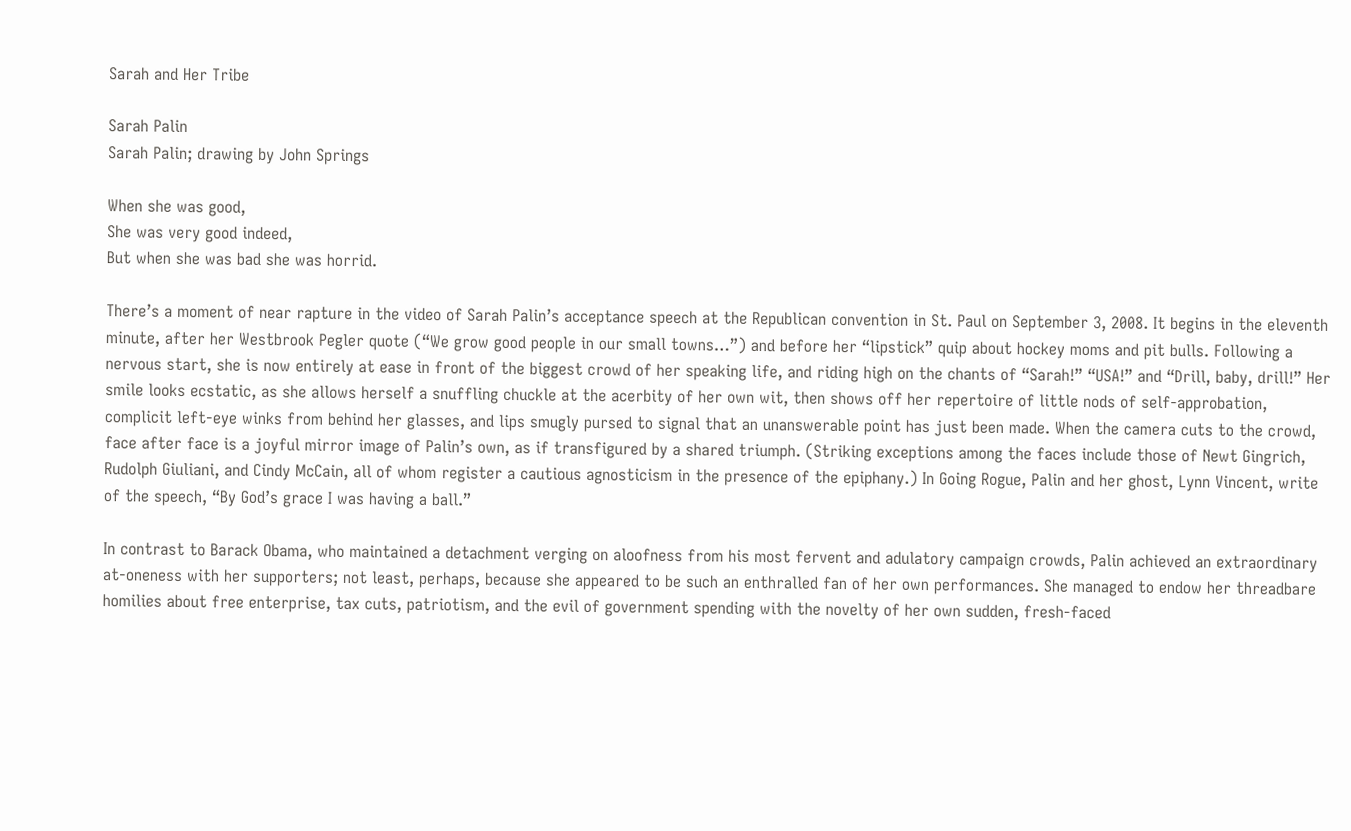Sarah and Her Tribe

Sarah Palin
Sarah Palin; drawing by John Springs

When she was good,
She was very good indeed,
But when she was bad she was horrid.

There’s a moment of near rapture in the video of Sarah Palin’s acceptance speech at the Republican convention in St. Paul on September 3, 2008. It begins in the eleventh minute, after her Westbrook Pegler quote (“We grow good people in our small towns…”) and before her “lipstick” quip about hockey moms and pit bulls. Following a nervous start, she is now entirely at ease in front of the biggest crowd of her speaking life, and riding high on the chants of “Sarah!” “USA!” and “Drill, baby, drill!” Her smile looks ecstatic, as she allows herself a snuffling chuckle at the acerbity of her own wit, then shows off her repertoire of little nods of self-approbation, complicit left-eye winks from behind her glasses, and lips smugly pursed to signal that an unanswerable point has just been made. When the camera cuts to the crowd, face after face is a joyful mirror image of Palin’s own, as if transfigured by a shared triumph. (Striking exceptions among the faces include those of Newt Gingrich, Rudolph Giuliani, and Cindy McCain, all of whom register a cautious agnosticism in the presence of the epiphany.) In Going Rogue, Palin and her ghost, Lynn Vincent, write of the speech, “By God’s grace I was having a ball.”

In contrast to Barack Obama, who maintained a detachment verging on aloofness from his most fervent and adulatory campaign crowds, Palin achieved an extraordinary at-oneness with her supporters; not least, perhaps, because she appeared to be such an enthralled fan of her own performances. She managed to endow her threadbare homilies about free enterprise, tax cuts, patriotism, and the evil of government spending with the novelty of her own sudden, fresh-faced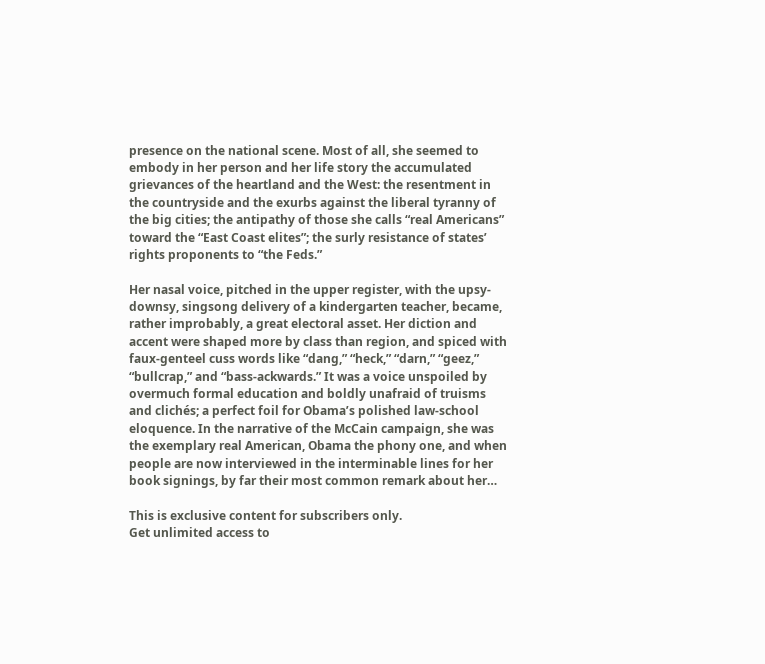presence on the national scene. Most of all, she seemed to embody in her person and her life story the accumulated grievances of the heartland and the West: the resentment in the countryside and the exurbs against the liberal tyranny of the big cities; the antipathy of those she calls “real Americans” toward the “East Coast elites”; the surly resistance of states’ rights proponents to “the Feds.”

Her nasal voice, pitched in the upper register, with the upsy-downsy, singsong delivery of a kindergarten teacher, became, rather improbably, a great electoral asset. Her diction and accent were shaped more by class than region, and spiced with faux-genteel cuss words like “dang,” “heck,” “darn,” “geez,” “bullcrap,” and “bass-ackwards.” It was a voice unspoiled by overmuch formal education and boldly unafraid of truisms and clichés; a perfect foil for Obama’s polished law-school eloquence. In the narrative of the McCain campaign, she was the exemplary real American, Obama the phony one, and when people are now interviewed in the interminable lines for her book signings, by far their most common remark about her…

This is exclusive content for subscribers only.
Get unlimited access to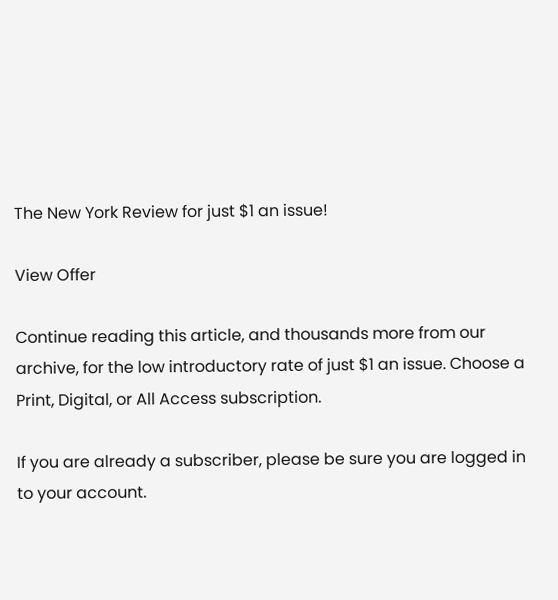The New York Review for just $1 an issue!

View Offer

Continue reading this article, and thousands more from our archive, for the low introductory rate of just $1 an issue. Choose a Print, Digital, or All Access subscription.

If you are already a subscriber, please be sure you are logged in to your account.